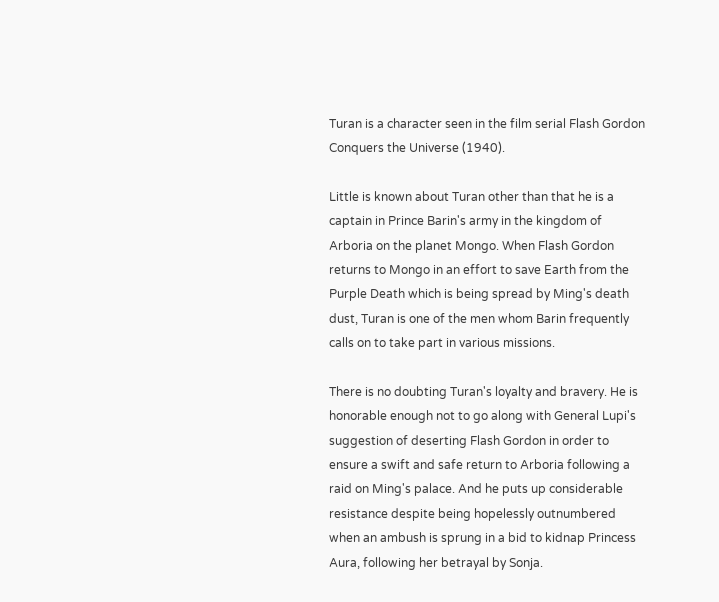Turan is a character seen in the film serial Flash Gordon Conquers the Universe (1940).

Little is known about Turan other than that he is a captain in Prince Barin's army in the kingdom of Arboria on the planet Mongo. When Flash Gordon returns to Mongo in an effort to save Earth from the Purple Death which is being spread by Ming's death dust, Turan is one of the men whom Barin frequently calls on to take part in various missions.

There is no doubting Turan's loyalty and bravery. He is honorable enough not to go along with General Lupi's suggestion of deserting Flash Gordon in order to ensure a swift and safe return to Arboria following a raid on Ming's palace. And he puts up considerable resistance despite being hopelessly outnumbered when an ambush is sprung in a bid to kidnap Princess Aura, following her betrayal by Sonja.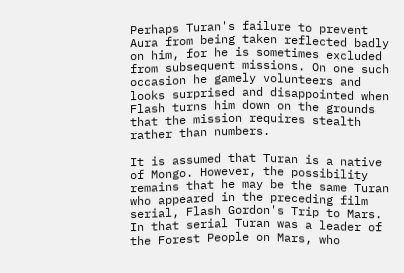Perhaps Turan's failure to prevent Aura from being taken reflected badly on him, for he is sometimes excluded from subsequent missions. On one such occasion he gamely volunteers and looks surprised and disappointed when Flash turns him down on the grounds that the mission requires stealth rather than numbers.

It is assumed that Turan is a native of Mongo. However, the possibility remains that he may be the same Turan who appeared in the preceding film serial, Flash Gordon's Trip to Mars. In that serial Turan was a leader of the Forest People on Mars, who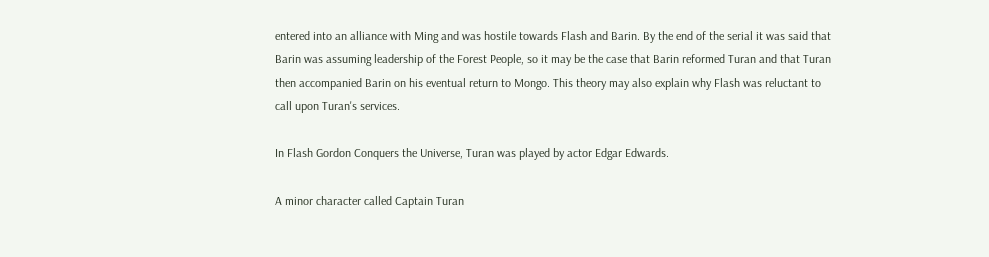entered into an alliance with Ming and was hostile towards Flash and Barin. By the end of the serial it was said that Barin was assuming leadership of the Forest People, so it may be the case that Barin reformed Turan and that Turan then accompanied Barin on his eventual return to Mongo. This theory may also explain why Flash was reluctant to call upon Turan's services.

In Flash Gordon Conquers the Universe, Turan was played by actor Edgar Edwards.

A minor character called Captain Turan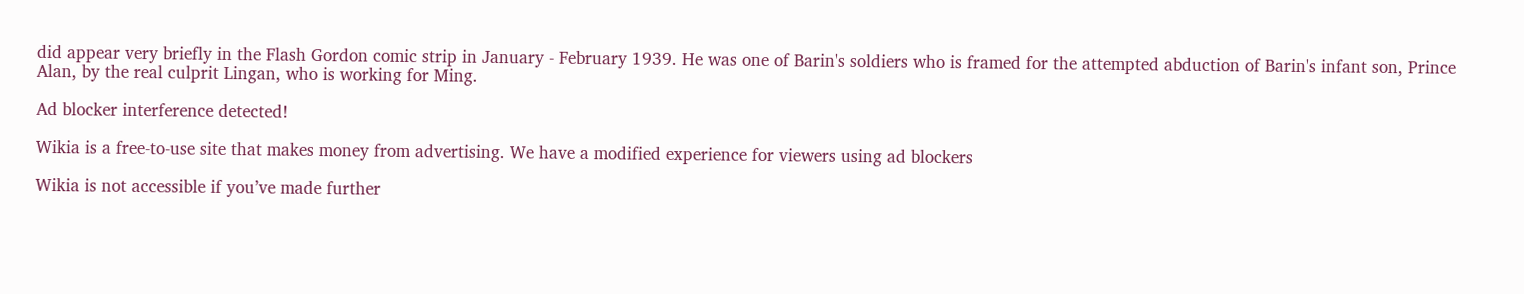did appear very briefly in the Flash Gordon comic strip in January - February 1939. He was one of Barin's soldiers who is framed for the attempted abduction of Barin's infant son, Prince Alan, by the real culprit Lingan, who is working for Ming.

Ad blocker interference detected!

Wikia is a free-to-use site that makes money from advertising. We have a modified experience for viewers using ad blockers

Wikia is not accessible if you’ve made further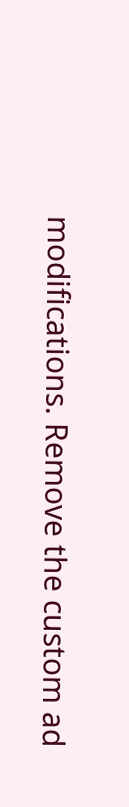modifications. Remove the custom ad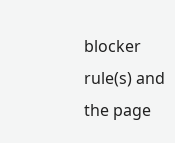blocker rule(s) and the page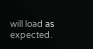will load as expected.